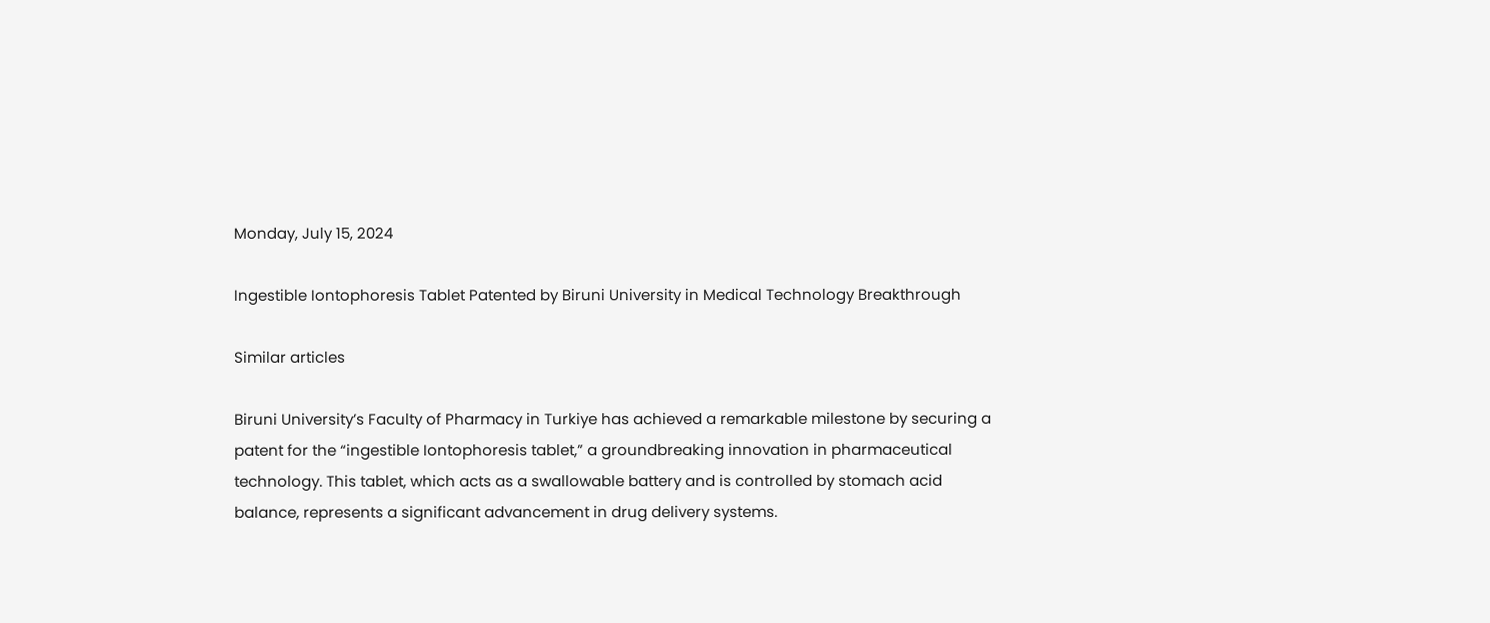Monday, July 15, 2024

Ingestible Iontophoresis Tablet Patented by Biruni University in Medical Technology Breakthrough

Similar articles

Biruni University’s Faculty of Pharmacy in Turkiye has achieved a remarkable milestone by securing a patent for the “ingestible Iontophoresis tablet,” a groundbreaking innovation in pharmaceutical technology. This tablet, which acts as a swallowable battery and is controlled by stomach acid balance, represents a significant advancement in drug delivery systems.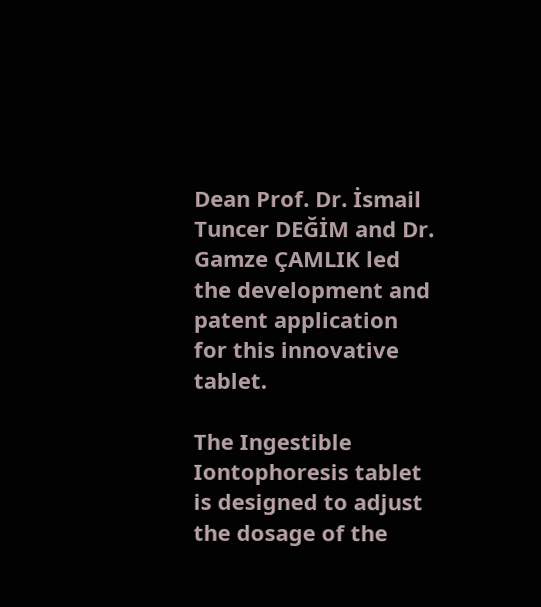Dean Prof. Dr. İsmail Tuncer DEĞİM and Dr. Gamze ÇAMLIK led the development and patent application for this innovative tablet.

The Ingestible Iontophoresis tablet is designed to adjust the dosage of the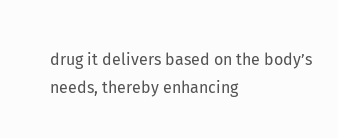drug it delivers based on the body’s needs, thereby enhancing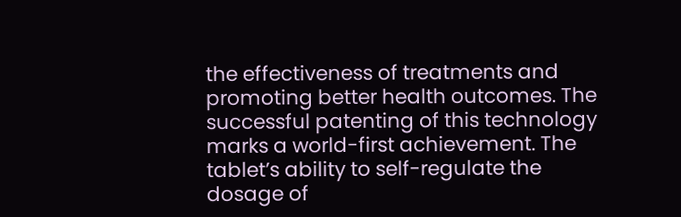the effectiveness of treatments and promoting better health outcomes. The successful patenting of this technology marks a world-first achievement. The tablet’s ability to self-regulate the dosage of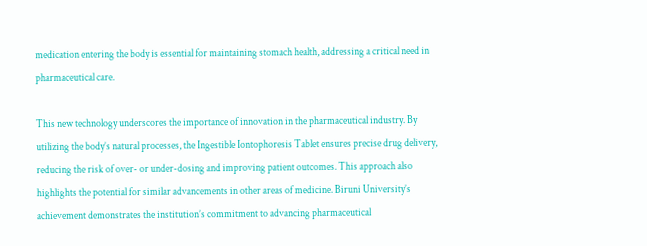medication entering the body is essential for maintaining stomach health, addressing a critical need in pharmaceutical care.

This new technology underscores the importance of innovation in the pharmaceutical industry. By utilizing the body’s natural processes, the Ingestible Iontophoresis Tablet ensures precise drug delivery, reducing the risk of over- or under-dosing and improving patient outcomes. This approach also highlights the potential for similar advancements in other areas of medicine. Biruni University’s achievement demonstrates the institution’s commitment to advancing pharmaceutical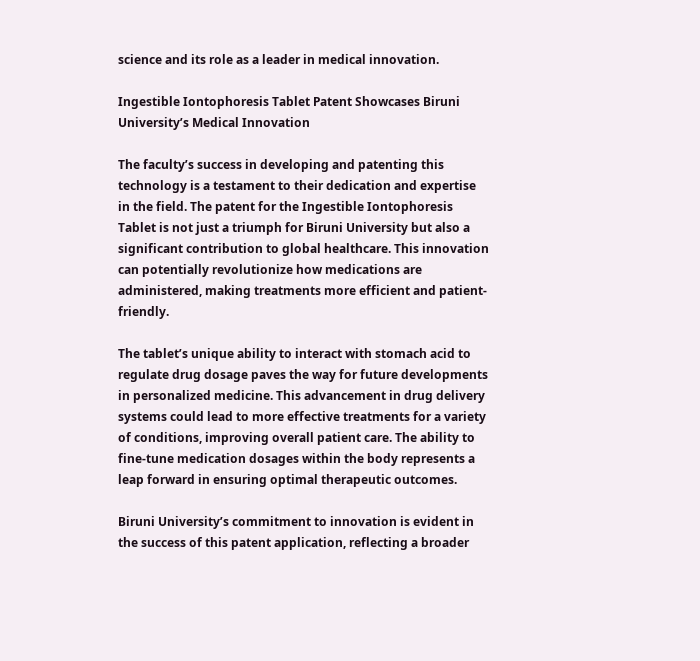science and its role as a leader in medical innovation.

Ingestible Iontophoresis Tablet Patent Showcases Biruni University’s Medical Innovation

The faculty’s success in developing and patenting this technology is a testament to their dedication and expertise in the field. The patent for the Ingestible Iontophoresis Tablet is not just a triumph for Biruni University but also a significant contribution to global healthcare. This innovation can potentially revolutionize how medications are administered, making treatments more efficient and patient-friendly.

The tablet’s unique ability to interact with stomach acid to regulate drug dosage paves the way for future developments in personalized medicine. This advancement in drug delivery systems could lead to more effective treatments for a variety of conditions, improving overall patient care. The ability to fine-tune medication dosages within the body represents a leap forward in ensuring optimal therapeutic outcomes.

Biruni University’s commitment to innovation is evident in the success of this patent application, reflecting a broader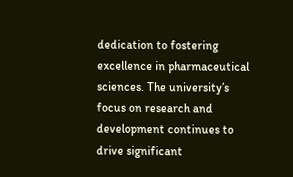dedication to fostering excellence in pharmaceutical sciences. The university’s focus on research and development continues to drive significant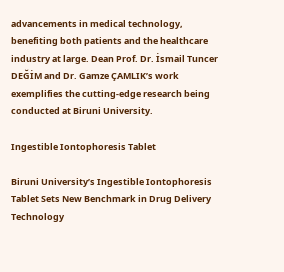advancements in medical technology, benefiting both patients and the healthcare industry at large. Dean Prof. Dr. İsmail Tuncer DEĞİM and Dr. Gamze ÇAMLIK’s work exemplifies the cutting-edge research being conducted at Biruni University.

Ingestible Iontophoresis Tablet

Biruni University’s Ingestible Iontophoresis Tablet Sets New Benchmark in Drug Delivery Technology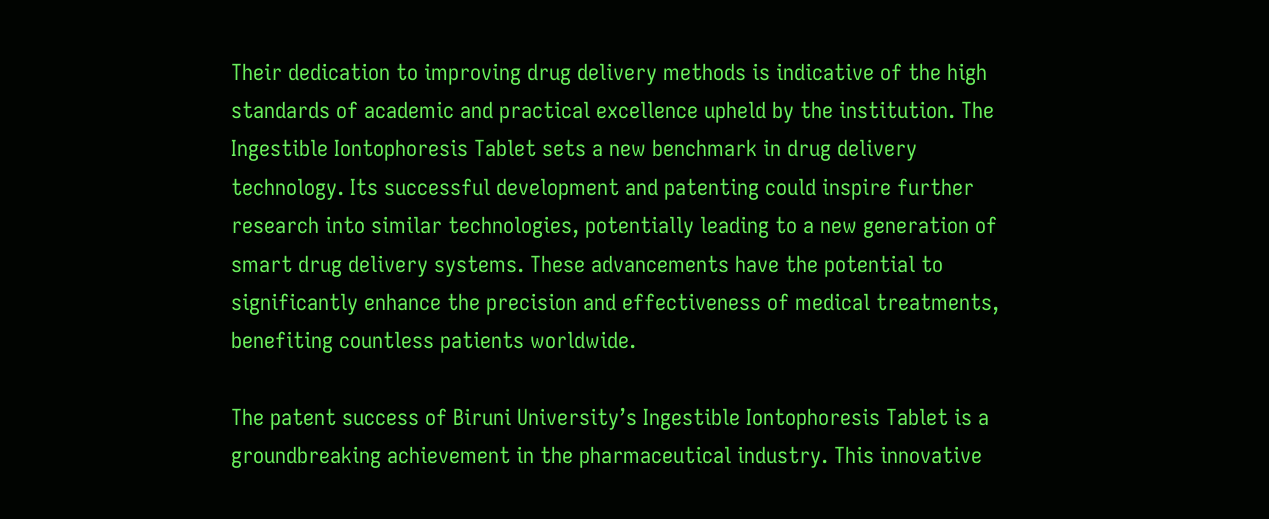Their dedication to improving drug delivery methods is indicative of the high standards of academic and practical excellence upheld by the institution. The Ingestible Iontophoresis Tablet sets a new benchmark in drug delivery technology. Its successful development and patenting could inspire further research into similar technologies, potentially leading to a new generation of smart drug delivery systems. These advancements have the potential to significantly enhance the precision and effectiveness of medical treatments, benefiting countless patients worldwide.

The patent success of Biruni University’s Ingestible Iontophoresis Tablet is a groundbreaking achievement in the pharmaceutical industry. This innovative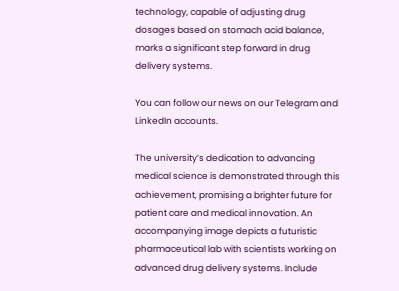technology, capable of adjusting drug dosages based on stomach acid balance, marks a significant step forward in drug delivery systems.

You can follow our news on our Telegram and LinkedIn accounts.

The university’s dedication to advancing medical science is demonstrated through this achievement, promising a brighter future for patient care and medical innovation. An accompanying image depicts a futuristic pharmaceutical lab with scientists working on advanced drug delivery systems. Include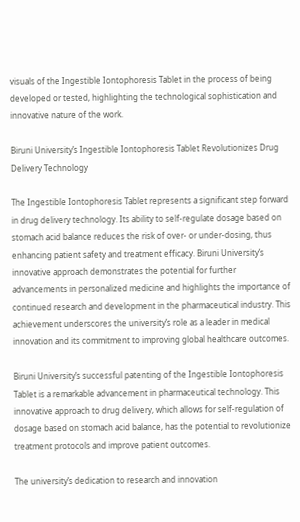visuals of the Ingestible Iontophoresis Tablet in the process of being developed or tested, highlighting the technological sophistication and innovative nature of the work.

Biruni University’s Ingestible Iontophoresis Tablet Revolutionizes Drug Delivery Technology

The Ingestible Iontophoresis Tablet represents a significant step forward in drug delivery technology. Its ability to self-regulate dosage based on stomach acid balance reduces the risk of over- or under-dosing, thus enhancing patient safety and treatment efficacy. Biruni University’s innovative approach demonstrates the potential for further advancements in personalized medicine and highlights the importance of continued research and development in the pharmaceutical industry. This achievement underscores the university’s role as a leader in medical innovation and its commitment to improving global healthcare outcomes.

Biruni University’s successful patenting of the Ingestible Iontophoresis Tablet is a remarkable advancement in pharmaceutical technology. This innovative approach to drug delivery, which allows for self-regulation of dosage based on stomach acid balance, has the potential to revolutionize treatment protocols and improve patient outcomes.

The university’s dedication to research and innovation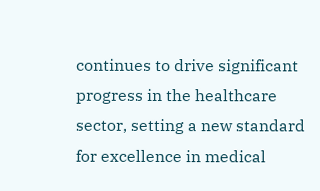continues to drive significant progress in the healthcare sector, setting a new standard for excellence in medical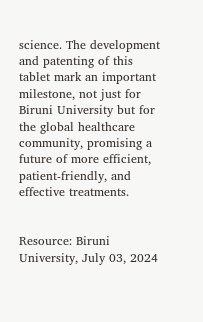science. The development and patenting of this tablet mark an important milestone, not just for Biruni University but for the global healthcare community, promising a future of more efficient, patient-friendly, and effective treatments.


Resource: Biruni University, July 03, 2024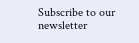Subscribe to our newsletter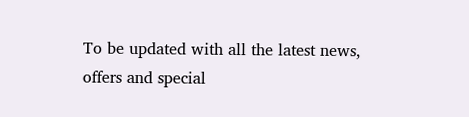To be updated with all the latest news, offers and special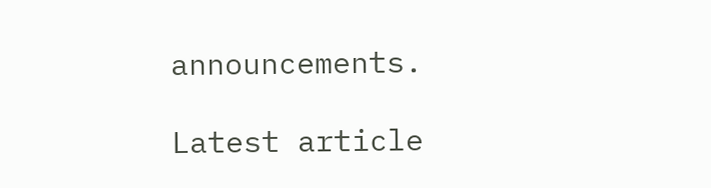announcements.

Latest article